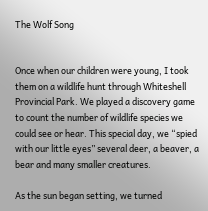The Wolf Song


Once when our children were young, I took them on a wildlife hunt through Whiteshell Provincial Park. We played a discovery game to count the number of wildlife species we could see or hear. This special day, we “spied with our little eyes” several deer, a beaver, a bear and many smaller creatures.

As the sun began setting, we turned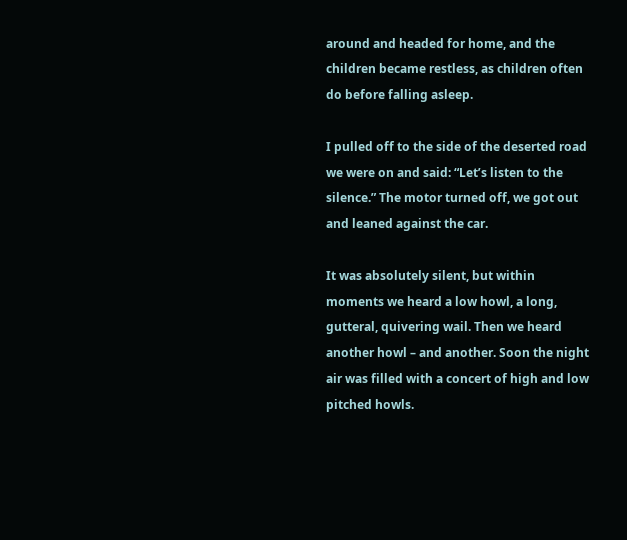around and headed for home, and the children became restless, as children often do before falling asleep.

I pulled off to the side of the deserted road we were on and said: “Let’s listen to the silence.” The motor turned off, we got out and leaned against the car.

It was absolutely silent, but within moments we heard a low howl, a long, gutteral, quivering wail. Then we heard another howl – and another. Soon the night air was filled with a concert of high and low pitched howls.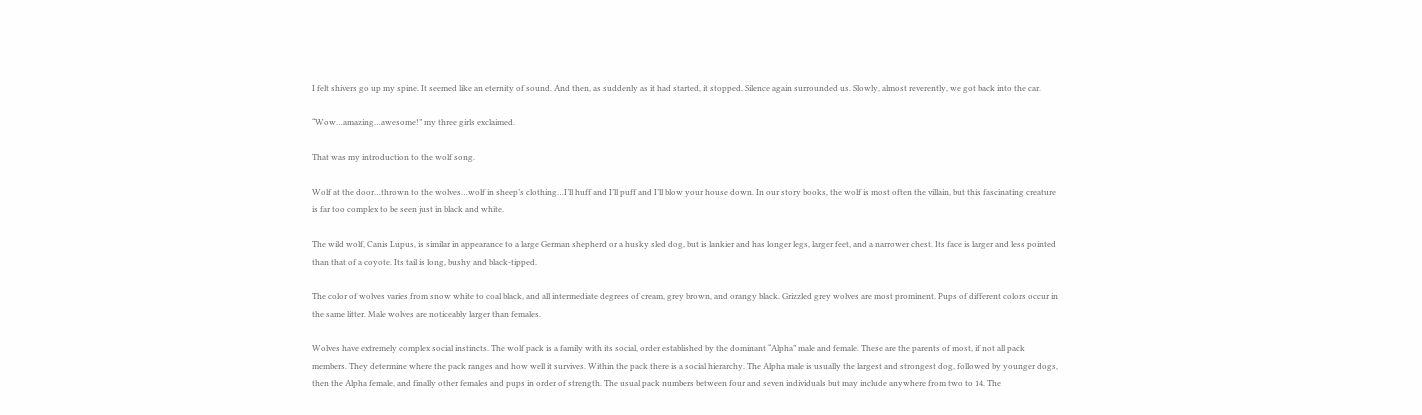I felt shivers go up my spine. It seemed like an eternity of sound. And then, as suddenly as it had started, it stopped. Silence again surrounded us. Slowly, almost reverently, we got back into the car.

“Wow…amazing…awesome!” my three girls exclaimed.

That was my introduction to the wolf song.

Wolf at the door…thrown to the wolves…wolf in sheep’s clothing…I’ll huff and I’ll puff and I’ll blow your house down. In our story books, the wolf is most often the villain, but this fascinating creature is far too complex to be seen just in black and white.

The wild wolf, Canis Lupus, is similar in appearance to a large German shepherd or a husky sled dog, but is lankier and has longer legs, larger feet, and a narrower chest. Its face is larger and less pointed than that of a coyote. Its tail is long, bushy and black-tipped.

The color of wolves varies from snow white to coal black, and all intermediate degrees of cream, grey brown, and orangy black. Grizzled grey wolves are most prominent. Pups of different colors occur in the same litter. Male wolves are noticeably larger than females.

Wolves have extremely complex social instincts. The wolf pack is a family with its social, order established by the dominant “Alpha” male and female. These are the parents of most, if not all pack members. They determine where the pack ranges and how well it survives. Within the pack there is a social hierarchy. The Alpha male is usually the largest and strongest dog, followed by younger dogs, then the Alpha female, and finally other females and pups in order of strength. The usual pack numbers between four and seven individuals but may include anywhere from two to 14. The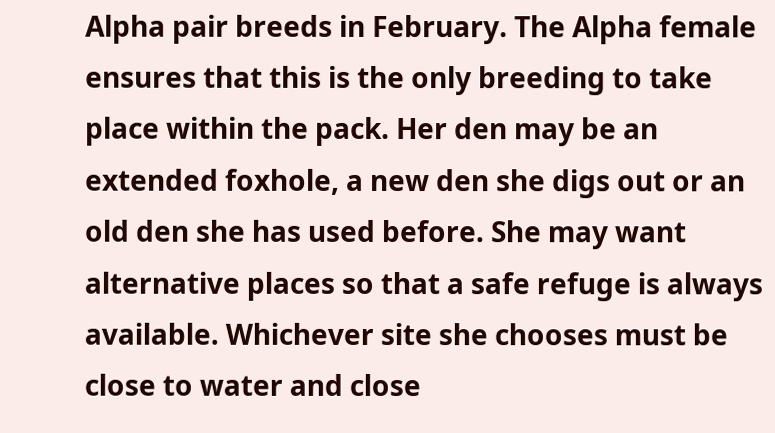Alpha pair breeds in February. The Alpha female ensures that this is the only breeding to take place within the pack. Her den may be an extended foxhole, a new den she digs out or an old den she has used before. She may want alternative places so that a safe refuge is always available. Whichever site she chooses must be close to water and close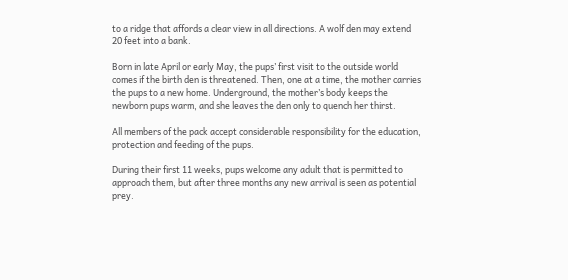to a ridge that affords a clear view in all directions. A wolf den may extend 20 feet into a bank.

Born in late April or early May, the pups’ first visit to the outside world comes if the birth den is threatened. Then, one at a time, the mother carries the pups to a new home. Underground, the mother’s body keeps the newborn pups warm, and she leaves the den only to quench her thirst.

All members of the pack accept considerable responsibility for the education, protection and feeding of the pups.

During their first 11 weeks, pups welcome any adult that is permitted to approach them, but after three months any new arrival is seen as potential prey.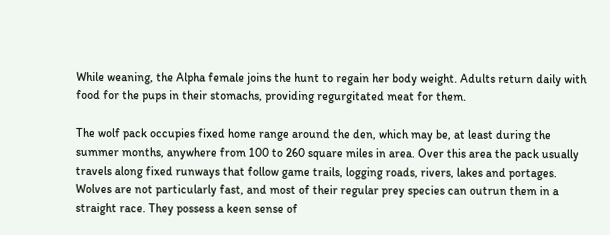While weaning, the Alpha female joins the hunt to regain her body weight. Adults return daily with food for the pups in their stomachs, providing regurgitated meat for them.

The wolf pack occupies fixed home range around the den, which may be, at least during the summer months, anywhere from 100 to 260 square miles in area. Over this area the pack usually travels along fixed runways that follow game trails, logging roads, rivers, lakes and portages. Wolves are not particularly fast, and most of their regular prey species can outrun them in a straight race. They possess a keen sense of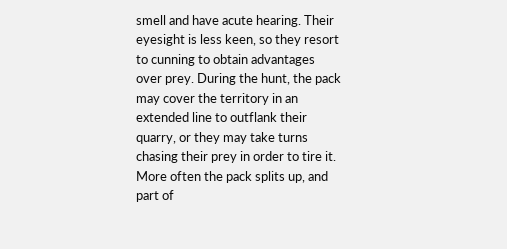smell and have acute hearing. Their eyesight is less keen, so they resort to cunning to obtain advantages over prey. During the hunt, the pack may cover the territory in an extended line to outflank their quarry, or they may take turns chasing their prey in order to tire it. More often the pack splits up, and part of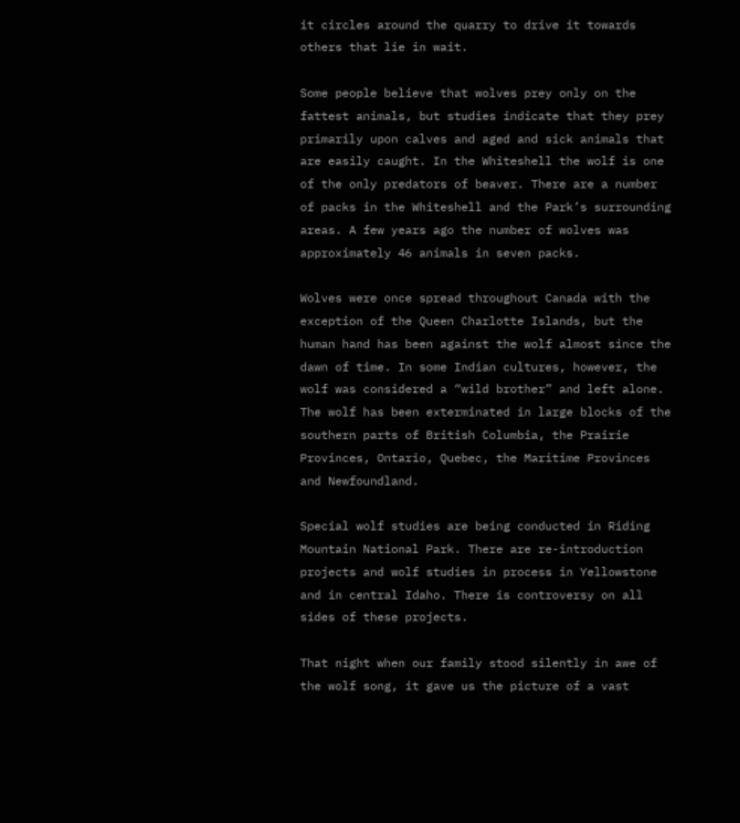it circles around the quarry to drive it towards others that lie in wait.

Some people believe that wolves prey only on the fattest animals, but studies indicate that they prey primarily upon calves and aged and sick animals that are easily caught. In the Whiteshell the wolf is one of the only predators of beaver. There are a number of packs in the Whiteshell and the Park’s surrounding areas. A few years ago the number of wolves was approximately 46 animals in seven packs.

Wolves were once spread throughout Canada with the exception of the Queen Charlotte Islands, but the human hand has been against the wolf almost since the dawn of time. In some Indian cultures, however, the wolf was considered a “wild brother” and left alone. The wolf has been exterminated in large blocks of the southern parts of British Columbia, the Prairie Provinces, Ontario, Quebec, the Maritime Provinces and Newfoundland.

Special wolf studies are being conducted in Riding Mountain National Park. There are re-introduction projects and wolf studies in process in Yellowstone and in central Idaho. There is controversy on all sides of these projects.

That night when our family stood silently in awe of the wolf song, it gave us the picture of a vast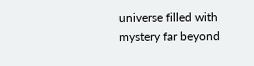universe filled with mystery far beyond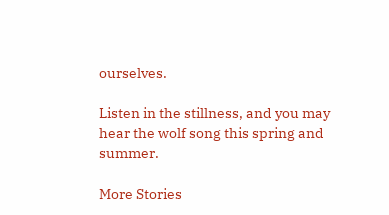ourselves.

Listen in the stillness, and you may hear the wolf song this spring and summer.

More Stories